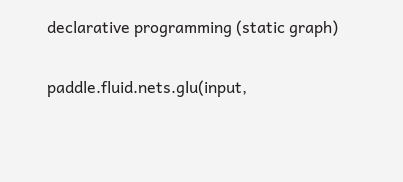declarative programming (static graph)

paddle.fluid.nets.glu(input,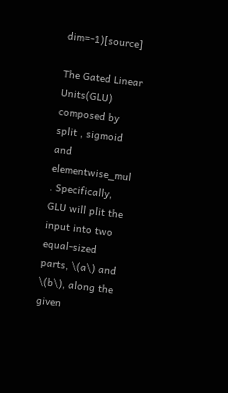dim=-1)[source]

The Gated Linear Units(GLU) composed by split , sigmoid and elementwise_mul . Specifically, GLU will plit the input into two equal-sized parts, \(a\) and \(b\), along the given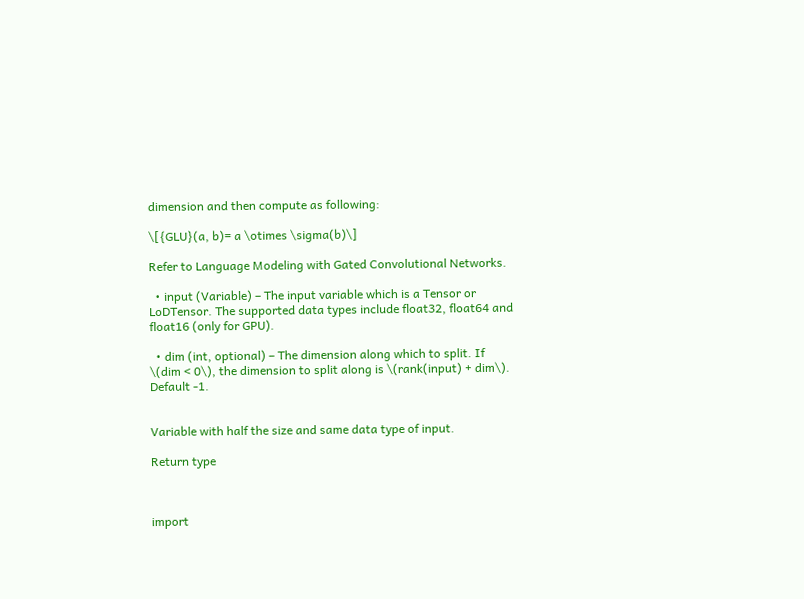dimension and then compute as following:

\[{GLU}(a, b)= a \otimes \sigma(b)\]

Refer to Language Modeling with Gated Convolutional Networks.

  • input (Variable) – The input variable which is a Tensor or LoDTensor. The supported data types include float32, float64 and float16 (only for GPU).

  • dim (int, optional) – The dimension along which to split. If \(dim < 0\), the dimension to split along is \(rank(input) + dim\). Default -1.


Variable with half the size and same data type of input.

Return type



import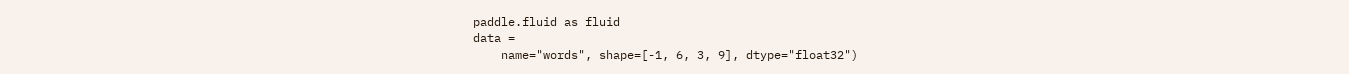paddle.fluid as fluid
data =
    name="words", shape=[-1, 6, 3, 9], dtype="float32")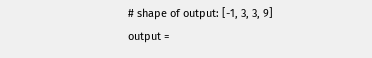# shape of output: [-1, 3, 3, 9]
output =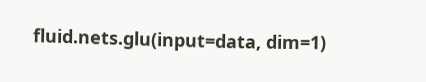fluid.nets.glu(input=data, dim=1)